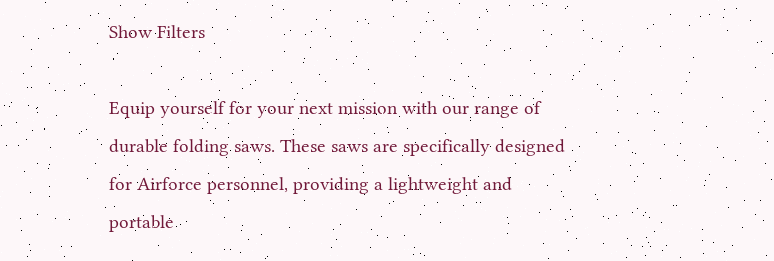Show Filters

Equip yourself for your next mission with our range of durable folding saws. These saws are specifically designed for Airforce personnel, providing a lightweight and portable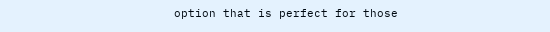option that is perfect for those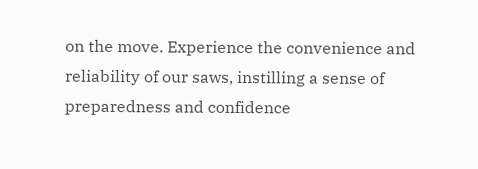on the move. Experience the convenience and reliability of our saws, instilling a sense of preparedness and confidence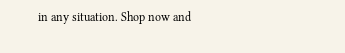in any situation. Shop now and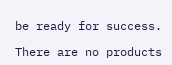be ready for success.

There are no products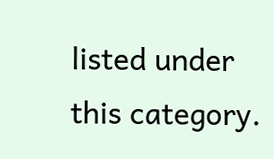listed under this category.